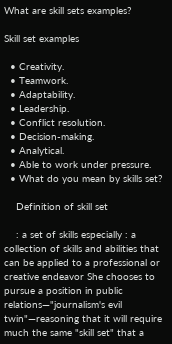What are skill sets examples?

Skill set examples

  • Creativity.
  • Teamwork.
  • Adaptability.
  • Leadership.
  • Conflict resolution.
  • Decision-making.
  • Analytical.
  • Able to work under pressure.
  • What do you mean by skills set?

    Definition of skill set

    : a set of skills especially : a collection of skills and abilities that can be applied to a professional or creative endeavor She chooses to pursue a position in public relations—"journalism's evil twin"—reasoning that it will require much the same "skill set" that a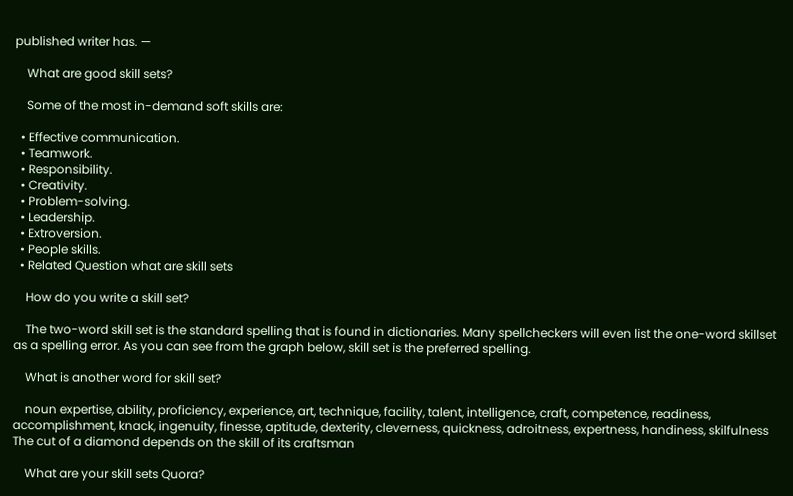published writer has. —

    What are good skill sets?

    Some of the most in-demand soft skills are:

  • Effective communication.
  • Teamwork.
  • Responsibility.
  • Creativity.
  • Problem-solving.
  • Leadership.
  • Extroversion.
  • People skills.
  • Related Question what are skill sets

    How do you write a skill set?

    The two-word skill set is the standard spelling that is found in dictionaries. Many spellcheckers will even list the one-word skillset as a spelling error. As you can see from the graph below, skill set is the preferred spelling.

    What is another word for skill set?

    noun expertise, ability, proficiency, experience, art, technique, facility, talent, intelligence, craft, competence, readiness, accomplishment, knack, ingenuity, finesse, aptitude, dexterity, cleverness, quickness, adroitness, expertness, handiness, skilfulness The cut of a diamond depends on the skill of its craftsman

    What are your skill sets Quora?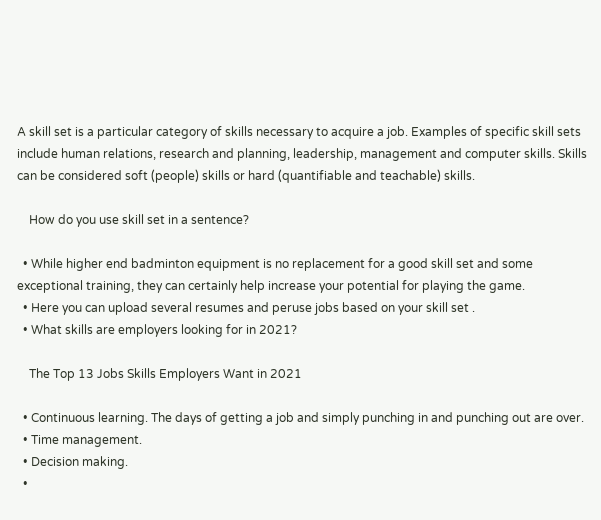A skill set is a particular category of skills necessary to acquire a job. Examples of specific skill sets include human relations, research and planning, leadership, management and computer skills. Skills can be considered soft (people) skills or hard (quantifiable and teachable) skills.

    How do you use skill set in a sentence?

  • While higher end badminton equipment is no replacement for a good skill set and some exceptional training, they can certainly help increase your potential for playing the game.
  • Here you can upload several resumes and peruse jobs based on your skill set .
  • What skills are employers looking for in 2021?

    The Top 13 Jobs Skills Employers Want in 2021

  • Continuous learning. The days of getting a job and simply punching in and punching out are over.
  • Time management.
  • Decision making.
  •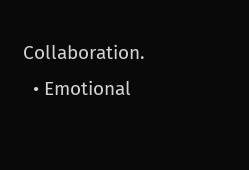Collaboration.
  • Emotional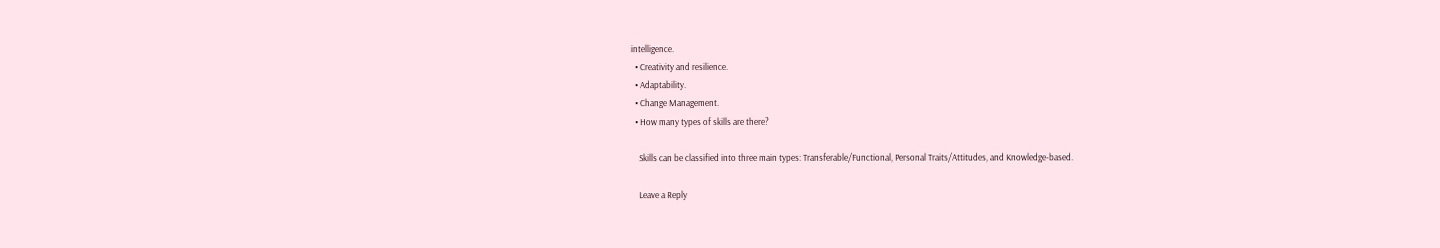intelligence.
  • Creativity and resilience.
  • Adaptability.
  • Change Management.
  • How many types of skills are there?

    Skills can be classified into three main types: Transferable/Functional, Personal Traits/Attitudes, and Knowledge-based.

    Leave a Reply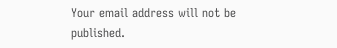Your email address will not be published.